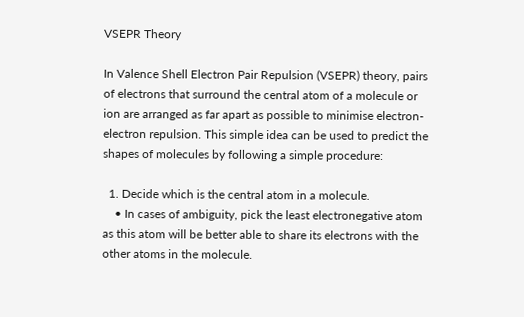VSEPR Theory

In Valence Shell Electron Pair Repulsion (VSEPR) theory, pairs of electrons that surround the central atom of a molecule or ion are arranged as far apart as possible to minimise electron-electron repulsion. This simple idea can be used to predict the shapes of molecules by following a simple procedure:

  1. Decide which is the central atom in a molecule.
    • In cases of ambiguity, pick the least electronegative atom as this atom will be better able to share its electrons with the other atoms in the molecule.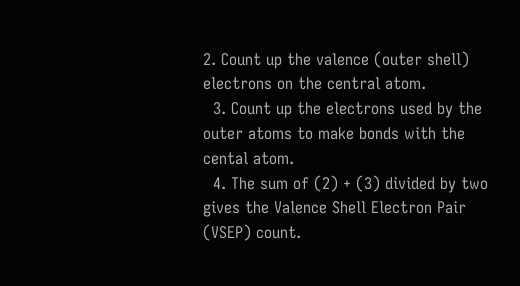2. Count up the valence (outer shell) electrons on the central atom.
  3. Count up the electrons used by the outer atoms to make bonds with the cental atom.
  4. The sum of (2) + (3) divided by two gives the Valence Shell Electron Pair (VSEP) count.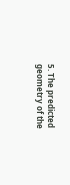5. The predicted geometry of the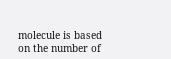molecule is based on the number of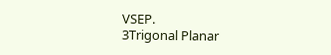VSEP.
3Trigonal Planar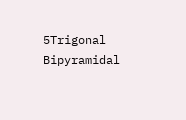5Trigonal Bipyramidal